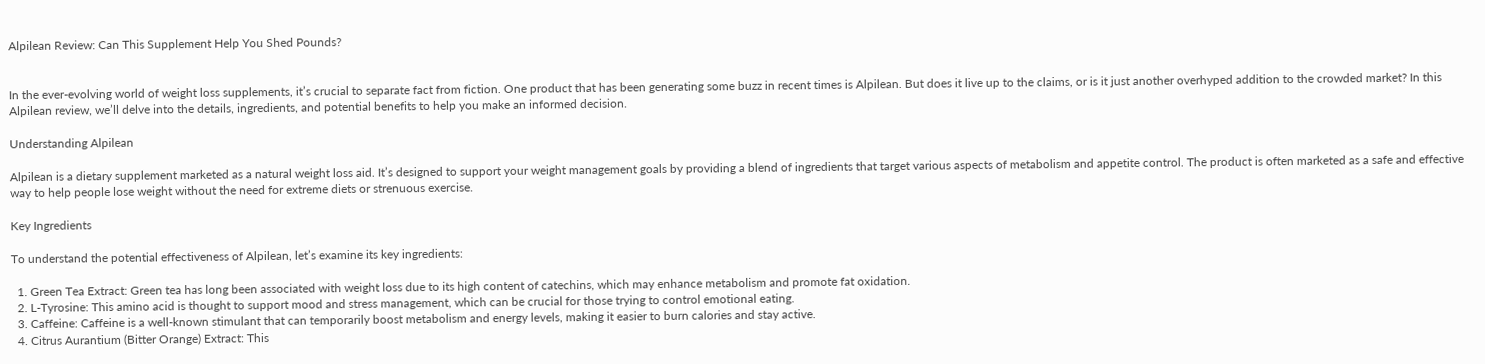Alpilean Review: Can This Supplement Help You Shed Pounds?


In the ever-evolving world of weight loss supplements, it’s crucial to separate fact from fiction. One product that has been generating some buzz in recent times is Alpilean. But does it live up to the claims, or is it just another overhyped addition to the crowded market? In this Alpilean review, we’ll delve into the details, ingredients, and potential benefits to help you make an informed decision.

Understanding Alpilean

Alpilean is a dietary supplement marketed as a natural weight loss aid. It’s designed to support your weight management goals by providing a blend of ingredients that target various aspects of metabolism and appetite control. The product is often marketed as a safe and effective way to help people lose weight without the need for extreme diets or strenuous exercise.

Key Ingredients

To understand the potential effectiveness of Alpilean, let’s examine its key ingredients:

  1. Green Tea Extract: Green tea has long been associated with weight loss due to its high content of catechins, which may enhance metabolism and promote fat oxidation.
  2. L-Tyrosine: This amino acid is thought to support mood and stress management, which can be crucial for those trying to control emotional eating.
  3. Caffeine: Caffeine is a well-known stimulant that can temporarily boost metabolism and energy levels, making it easier to burn calories and stay active.
  4. Citrus Aurantium (Bitter Orange) Extract: This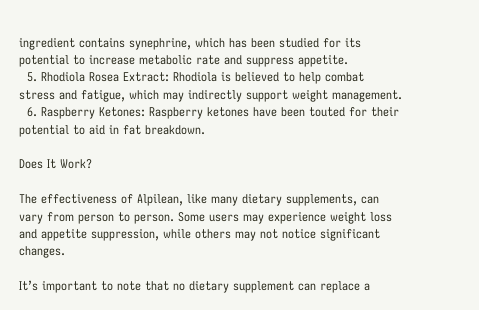ingredient contains synephrine, which has been studied for its potential to increase metabolic rate and suppress appetite.
  5. Rhodiola Rosea Extract: Rhodiola is believed to help combat stress and fatigue, which may indirectly support weight management.
  6. Raspberry Ketones: Raspberry ketones have been touted for their potential to aid in fat breakdown.

Does It Work?

The effectiveness of Alpilean, like many dietary supplements, can vary from person to person. Some users may experience weight loss and appetite suppression, while others may not notice significant changes.

It’s important to note that no dietary supplement can replace a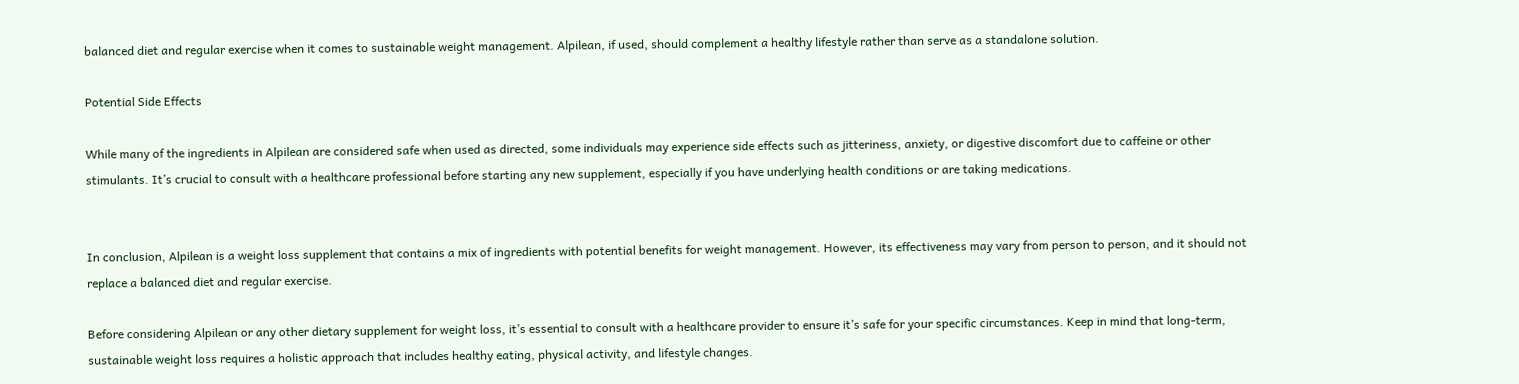balanced diet and regular exercise when it comes to sustainable weight management. Alpilean, if used, should complement a healthy lifestyle rather than serve as a standalone solution.

Potential Side Effects

While many of the ingredients in Alpilean are considered safe when used as directed, some individuals may experience side effects such as jitteriness, anxiety, or digestive discomfort due to caffeine or other stimulants. It’s crucial to consult with a healthcare professional before starting any new supplement, especially if you have underlying health conditions or are taking medications.


In conclusion, Alpilean is a weight loss supplement that contains a mix of ingredients with potential benefits for weight management. However, its effectiveness may vary from person to person, and it should not replace a balanced diet and regular exercise.

Before considering Alpilean or any other dietary supplement for weight loss, it’s essential to consult with a healthcare provider to ensure it’s safe for your specific circumstances. Keep in mind that long-term, sustainable weight loss requires a holistic approach that includes healthy eating, physical activity, and lifestyle changes.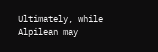Ultimately, while Alpilean may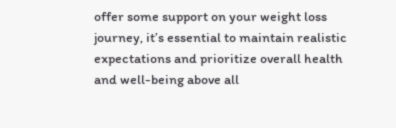offer some support on your weight loss journey, it’s essential to maintain realistic expectations and prioritize overall health and well-being above all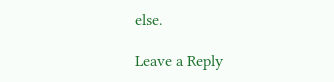else.

Leave a Reply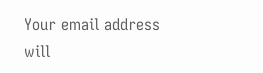Your email address will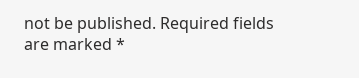not be published. Required fields are marked *